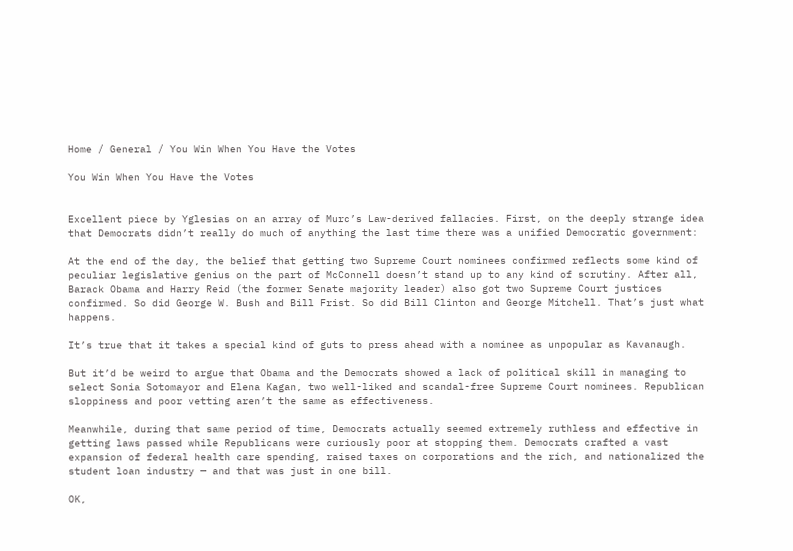Home / General / You Win When You Have the Votes

You Win When You Have the Votes


Excellent piece by Yglesias on an array of Murc’s Law-derived fallacies. First, on the deeply strange idea that Democrats didn’t really do much of anything the last time there was a unified Democratic government:

At the end of the day, the belief that getting two Supreme Court nominees confirmed reflects some kind of peculiar legislative genius on the part of McConnell doesn’t stand up to any kind of scrutiny. After all, Barack Obama and Harry Reid (the former Senate majority leader) also got two Supreme Court justices confirmed. So did George W. Bush and Bill Frist. So did Bill Clinton and George Mitchell. That’s just what happens.

It’s true that it takes a special kind of guts to press ahead with a nominee as unpopular as Kavanaugh.

But it’d be weird to argue that Obama and the Democrats showed a lack of political skill in managing to select Sonia Sotomayor and Elena Kagan, two well-liked and scandal-free Supreme Court nominees. Republican sloppiness and poor vetting aren’t the same as effectiveness.

Meanwhile, during that same period of time, Democrats actually seemed extremely ruthless and effective in getting laws passed while Republicans were curiously poor at stopping them. Democrats crafted a vast expansion of federal health care spending, raised taxes on corporations and the rich, and nationalized the student loan industry — and that was just in one bill.

OK,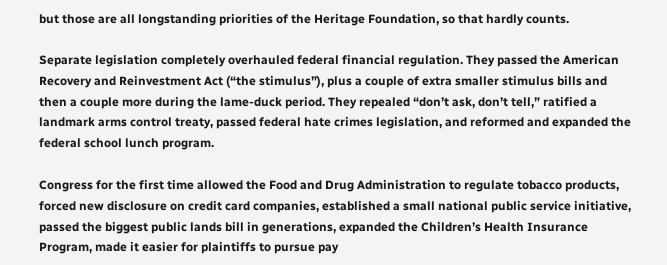but those are all longstanding priorities of the Heritage Foundation, so that hardly counts.

Separate legislation completely overhauled federal financial regulation. They passed the American Recovery and Reinvestment Act (“the stimulus”), plus a couple of extra smaller stimulus bills and then a couple more during the lame-duck period. They repealed “don’t ask, don’t tell,” ratified a landmark arms control treaty, passed federal hate crimes legislation, and reformed and expanded the federal school lunch program.

Congress for the first time allowed the Food and Drug Administration to regulate tobacco products, forced new disclosure on credit card companies, established a small national public service initiative, passed the biggest public lands bill in generations, expanded the Children’s Health Insurance Program, made it easier for plaintiffs to pursue pay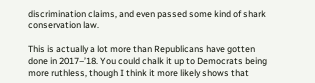discrimination claims, and even passed some kind of shark conservation law.

This is actually a lot more than Republicans have gotten done in 2017–’18. You could chalk it up to Democrats being more ruthless, though I think it more likely shows that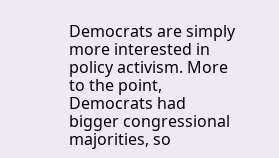Democrats are simply more interested in policy activism. More to the point, Democrats had bigger congressional majorities, so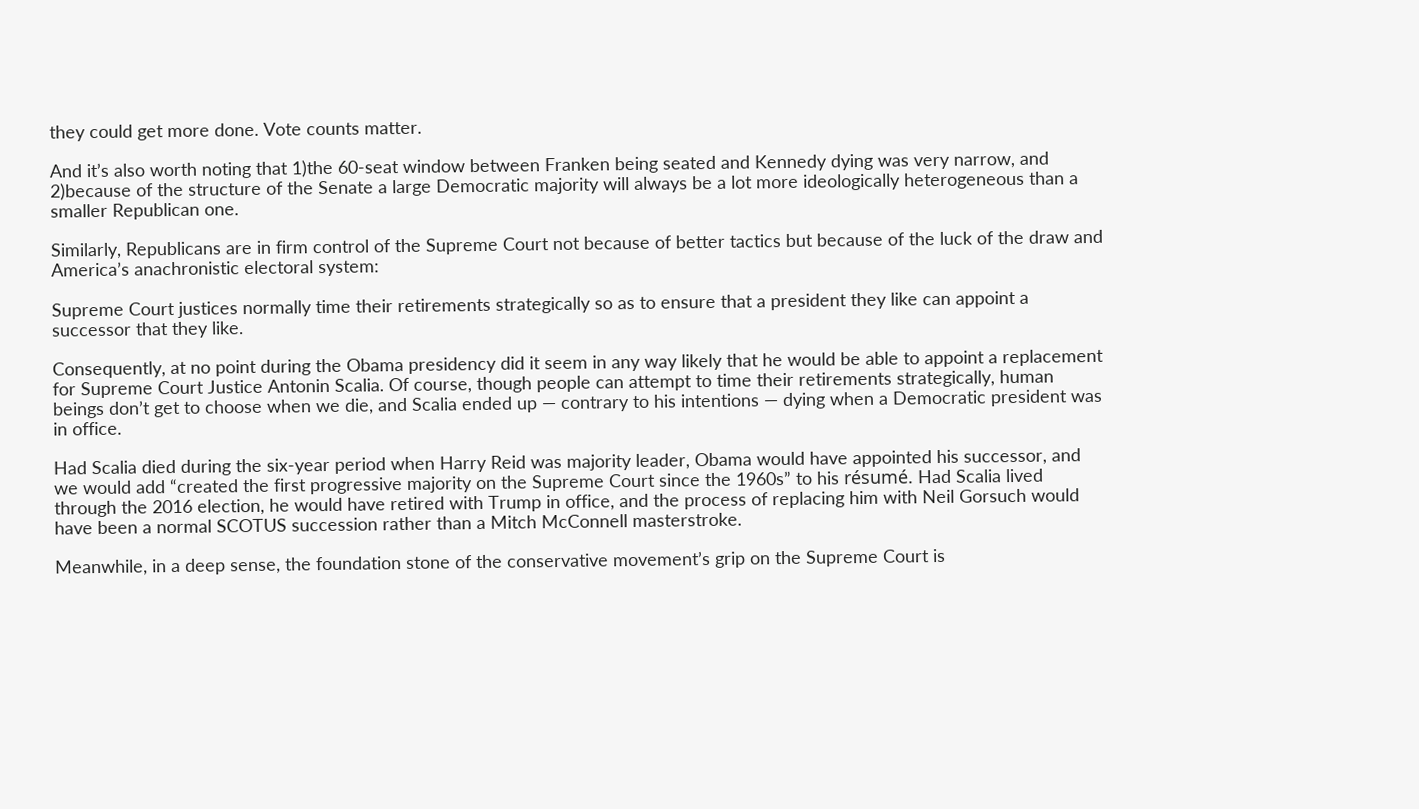they could get more done. Vote counts matter.

And it’s also worth noting that 1)the 60-seat window between Franken being seated and Kennedy dying was very narrow, and 2)because of the structure of the Senate a large Democratic majority will always be a lot more ideologically heterogeneous than a smaller Republican one.

Similarly, Republicans are in firm control of the Supreme Court not because of better tactics but because of the luck of the draw and America’s anachronistic electoral system:

Supreme Court justices normally time their retirements strategically so as to ensure that a president they like can appoint a successor that they like.

Consequently, at no point during the Obama presidency did it seem in any way likely that he would be able to appoint a replacement for Supreme Court Justice Antonin Scalia. Of course, though people can attempt to time their retirements strategically, human beings don’t get to choose when we die, and Scalia ended up — contrary to his intentions — dying when a Democratic president was in office.

Had Scalia died during the six-year period when Harry Reid was majority leader, Obama would have appointed his successor, and we would add “created the first progressive majority on the Supreme Court since the 1960s” to his résumé. Had Scalia lived through the 2016 election, he would have retired with Trump in office, and the process of replacing him with Neil Gorsuch would have been a normal SCOTUS succession rather than a Mitch McConnell masterstroke.

Meanwhile, in a deep sense, the foundation stone of the conservative movement’s grip on the Supreme Court is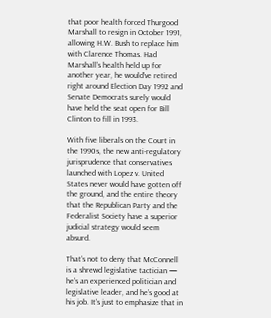that poor health forced Thurgood Marshall to resign in October 1991, allowing H.W. Bush to replace him with Clarence Thomas. Had Marshall’s health held up for another year, he would’ve retired right around Election Day 1992 and Senate Democrats surely would have held the seat open for Bill Clinton to fill in 1993.

With five liberals on the Court in the 1990s, the new anti-regulatory jurisprudence that conservatives launched with Lopez v. United States never would have gotten off the ground, and the entire theory that the Republican Party and the Federalist Society have a superior judicial strategy would seem absurd.

That’s not to deny that McConnell is a shrewd legislative tactician — he’s an experienced politician and legislative leader, and he’s good at his job. It’s just to emphasize that in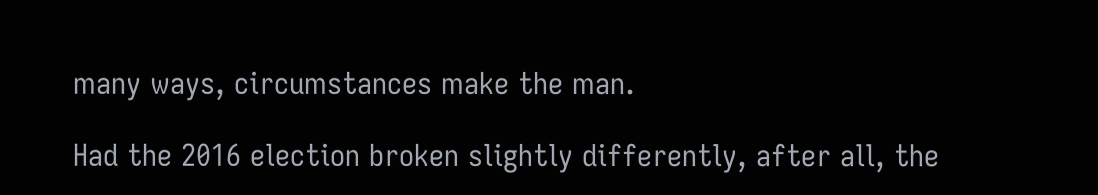many ways, circumstances make the man.

Had the 2016 election broken slightly differently, after all, the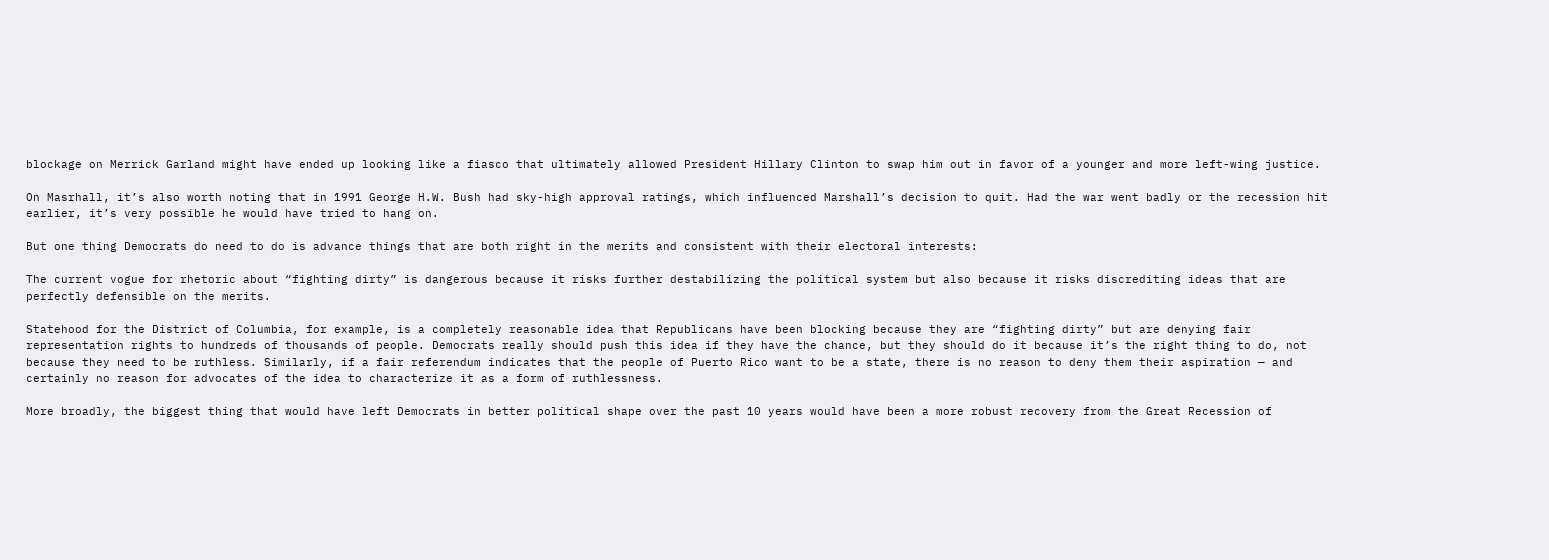blockage on Merrick Garland might have ended up looking like a fiasco that ultimately allowed President Hillary Clinton to swap him out in favor of a younger and more left-wing justice.

On Masrhall, it’s also worth noting that in 1991 George H.W. Bush had sky-high approval ratings, which influenced Marshall’s decision to quit. Had the war went badly or the recession hit earlier, it’s very possible he would have tried to hang on.

But one thing Democrats do need to do is advance things that are both right in the merits and consistent with their electoral interests:

The current vogue for rhetoric about “fighting dirty” is dangerous because it risks further destabilizing the political system but also because it risks discrediting ideas that are perfectly defensible on the merits.

Statehood for the District of Columbia, for example, is a completely reasonable idea that Republicans have been blocking because they are “fighting dirty” but are denying fair representation rights to hundreds of thousands of people. Democrats really should push this idea if they have the chance, but they should do it because it’s the right thing to do, not because they need to be ruthless. Similarly, if a fair referendum indicates that the people of Puerto Rico want to be a state, there is no reason to deny them their aspiration — and certainly no reason for advocates of the idea to characterize it as a form of ruthlessness.

More broadly, the biggest thing that would have left Democrats in better political shape over the past 10 years would have been a more robust recovery from the Great Recession of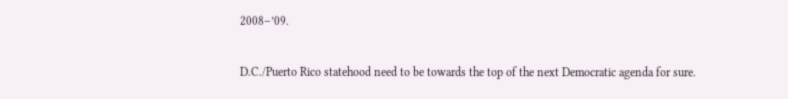2008–’09.

D.C./Puerto Rico statehood need to be towards the top of the next Democratic agenda for sure.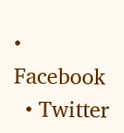• Facebook
  • Twitter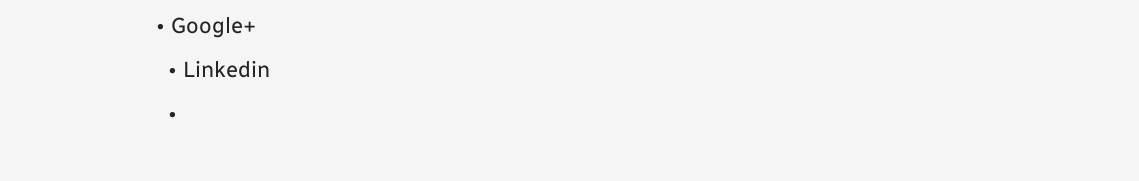• Google+
  • Linkedin
  •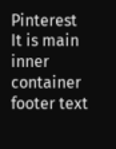Pinterest
It is main inner container footer text